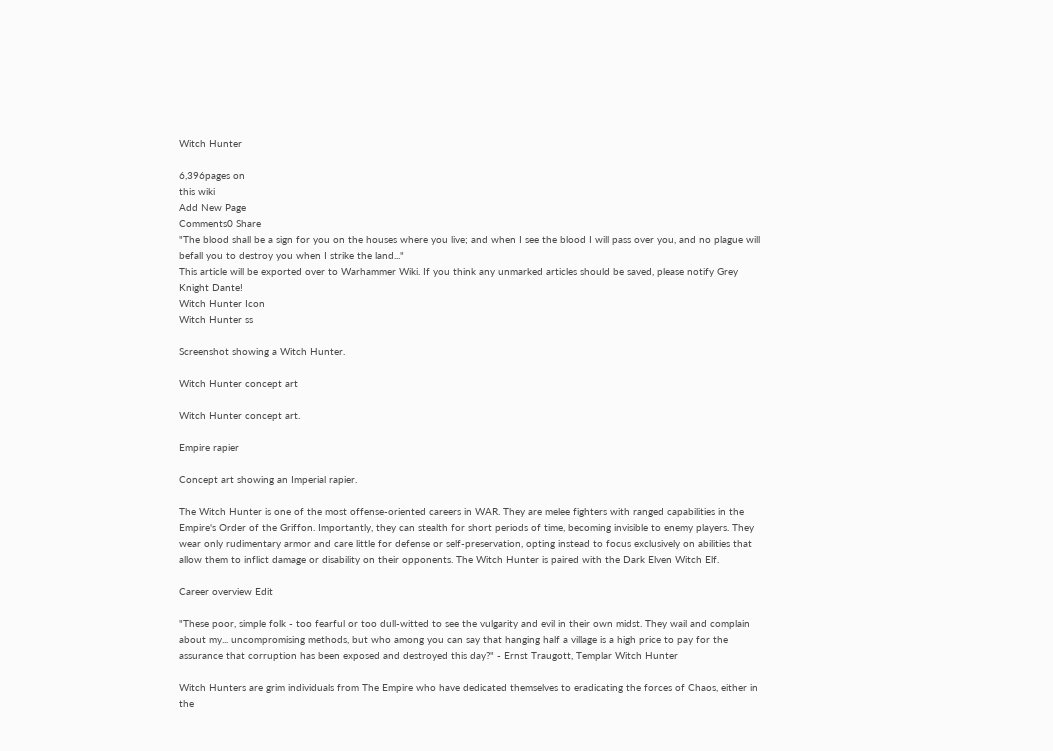Witch Hunter

6,396pages on
this wiki
Add New Page
Comments0 Share
"The blood shall be a sign for you on the houses where you live; and when I see the blood I will pass over you, and no plague will befall you to destroy you when I strike the land..."
This article will be exported over to Warhammer Wiki. If you think any unmarked articles should be saved, please notify Grey Knight Dante!
Witch Hunter Icon
Witch Hunter ss

Screenshot showing a Witch Hunter.

Witch Hunter concept art

Witch Hunter concept art.

Empire rapier

Concept art showing an Imperial rapier.

The Witch Hunter is one of the most offense-oriented careers in WAR. They are melee fighters with ranged capabilities in the Empire's Order of the Griffon. Importantly, they can stealth for short periods of time, becoming invisible to enemy players. They wear only rudimentary armor and care little for defense or self-preservation, opting instead to focus exclusively on abilities that allow them to inflict damage or disability on their opponents. The Witch Hunter is paired with the Dark Elven Witch Elf.

Career overview Edit

"These poor, simple folk - too fearful or too dull-witted to see the vulgarity and evil in their own midst. They wail and complain about my... uncompromising methods, but who among you can say that hanging half a village is a high price to pay for the assurance that corruption has been exposed and destroyed this day?" - Ernst Traugott, Templar Witch Hunter

Witch Hunters are grim individuals from The Empire who have dedicated themselves to eradicating the forces of Chaos, either in the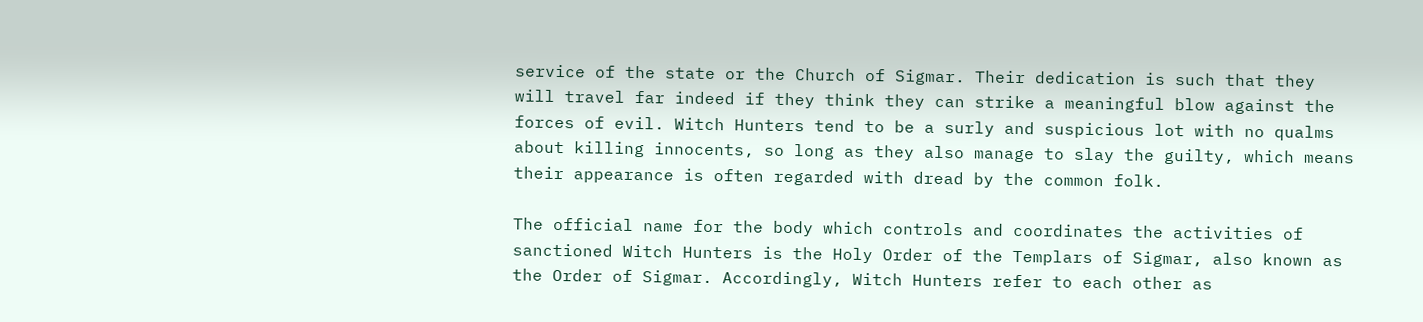service of the state or the Church of Sigmar. Their dedication is such that they will travel far indeed if they think they can strike a meaningful blow against the forces of evil. Witch Hunters tend to be a surly and suspicious lot with no qualms about killing innocents, so long as they also manage to slay the guilty, which means their appearance is often regarded with dread by the common folk.

The official name for the body which controls and coordinates the activities of sanctioned Witch Hunters is the Holy Order of the Templars of Sigmar, also known as the Order of Sigmar. Accordingly, Witch Hunters refer to each other as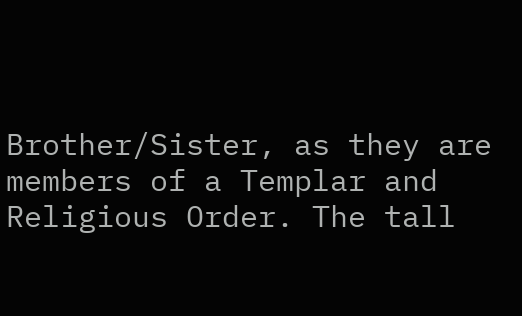Brother/Sister, as they are members of a Templar and Religious Order. The tall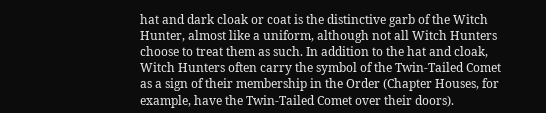hat and dark cloak or coat is the distinctive garb of the Witch Hunter, almost like a uniform, although not all Witch Hunters choose to treat them as such. In addition to the hat and cloak, Witch Hunters often carry the symbol of the Twin-Tailed Comet as a sign of their membership in the Order (Chapter Houses, for example, have the Twin-Tailed Comet over their doors).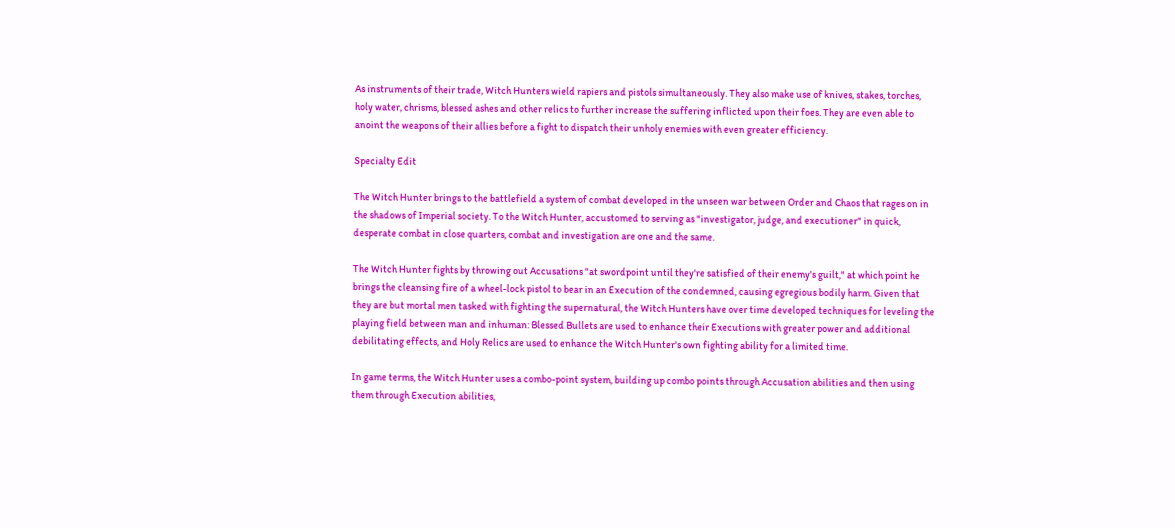As instruments of their trade, Witch Hunters wield rapiers and pistols simultaneously. They also make use of knives, stakes, torches, holy water, chrisms, blessed ashes and other relics to further increase the suffering inflicted upon their foes. They are even able to anoint the weapons of their allies before a fight to dispatch their unholy enemies with even greater efficiency.

Specialty Edit

The Witch Hunter brings to the battlefield a system of combat developed in the unseen war between Order and Chaos that rages on in the shadows of Imperial society. To the Witch Hunter, accustomed to serving as "investigator, judge, and executioner" in quick, desperate combat in close quarters, combat and investigation are one and the same.

The Witch Hunter fights by throwing out Accusations "at swordpoint until they're satisfied of their enemy's guilt," at which point he brings the cleansing fire of a wheel-lock pistol to bear in an Execution of the condemned, causing egregious bodily harm. Given that they are but mortal men tasked with fighting the supernatural, the Witch Hunters have over time developed techniques for leveling the playing field between man and inhuman: Blessed Bullets are used to enhance their Executions with greater power and additional debilitating effects, and Holy Relics are used to enhance the Witch Hunter's own fighting ability for a limited time.

In game terms, the Witch Hunter uses a combo-point system, building up combo points through Accusation abilities and then using them through Execution abilities,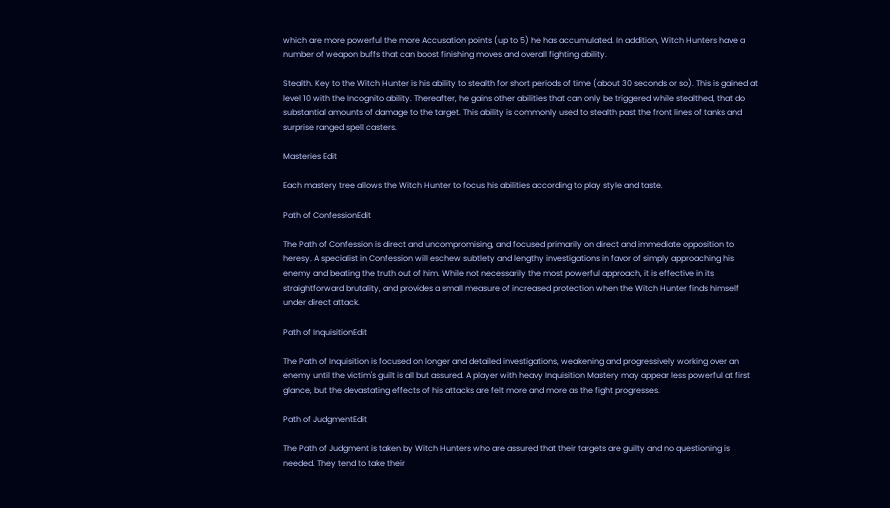which are more powerful the more Accusation points (up to 5) he has accumulated. In addition, Witch Hunters have a number of weapon buffs that can boost finishing moves and overall fighting ability.

Stealth. Key to the Witch Hunter is his ability to stealth for short periods of time (about 30 seconds or so). This is gained at level 10 with the Incognito ability. Thereafter, he gains other abilities that can only be triggered while stealthed, that do substantial amounts of damage to the target. This ability is commonly used to stealth past the front lines of tanks and surprise ranged spell casters.

Masteries Edit

Each mastery tree allows the Witch Hunter to focus his abilities according to play style and taste.

Path of ConfessionEdit

The Path of Confession is direct and uncompromising, and focused primarily on direct and immediate opposition to heresy. A specialist in Confession will eschew subtlety and lengthy investigations in favor of simply approaching his enemy and beating the truth out of him. While not necessarily the most powerful approach, it is effective in its straightforward brutality, and provides a small measure of increased protection when the Witch Hunter finds himself under direct attack.

Path of InquisitionEdit

The Path of Inquisition is focused on longer and detailed investigations, weakening and progressively working over an enemy until the victim's guilt is all but assured. A player with heavy Inquisition Mastery may appear less powerful at first glance, but the devastating effects of his attacks are felt more and more as the fight progresses.

Path of JudgmentEdit

The Path of Judgment is taken by Witch Hunters who are assured that their targets are guilty and no questioning is needed. They tend to take their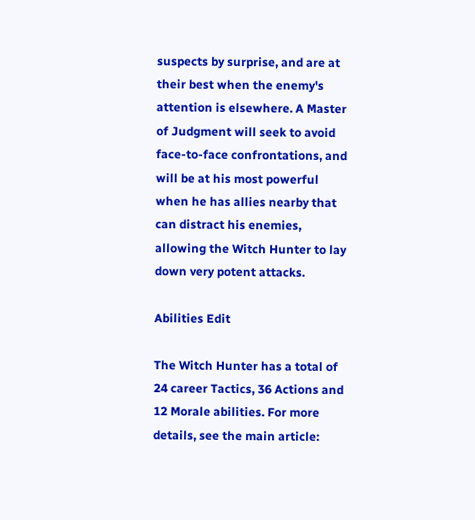suspects by surprise, and are at their best when the enemy's attention is elsewhere. A Master of Judgment will seek to avoid face-to-face confrontations, and will be at his most powerful when he has allies nearby that can distract his enemies, allowing the Witch Hunter to lay down very potent attacks.

Abilities Edit

The Witch Hunter has a total of 24 career Tactics, 36 Actions and 12 Morale abilities. For more details, see the main article: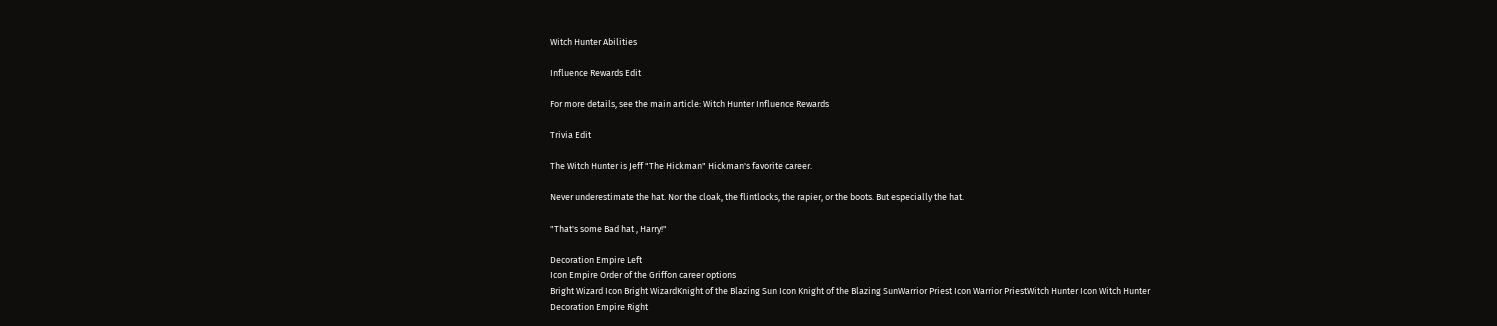Witch Hunter Abilities

Influence Rewards Edit

For more details, see the main article: Witch Hunter Influence Rewards

Trivia Edit

The Witch Hunter is Jeff "The Hickman" Hickman's favorite career.

Never underestimate the hat. Nor the cloak, the flintlocks, the rapier, or the boots. But especially the hat.

"That's some Bad hat , Harry!"

Decoration Empire Left
Icon Empire Order of the Griffon career options
Bright Wizard Icon Bright WizardKnight of the Blazing Sun Icon Knight of the Blazing SunWarrior Priest Icon Warrior PriestWitch Hunter Icon Witch Hunter
Decoration Empire Right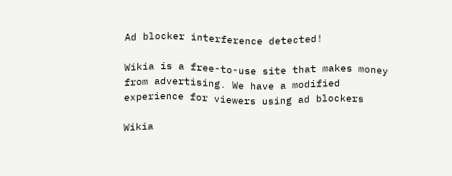Ad blocker interference detected!

Wikia is a free-to-use site that makes money from advertising. We have a modified experience for viewers using ad blockers

Wikia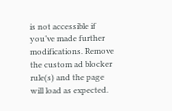is not accessible if you’ve made further modifications. Remove the custom ad blocker rule(s) and the page will load as expected.